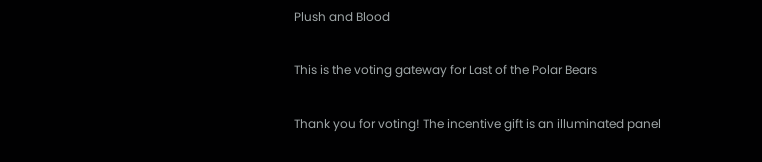Plush and Blood

This is the voting gateway for Last of the Polar Bears

Thank you for voting! The incentive gift is an illuminated panel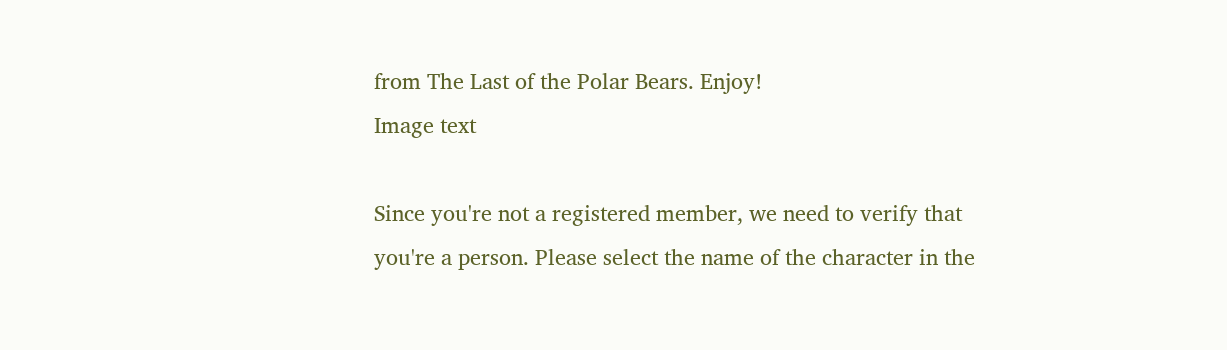from The Last of the Polar Bears. Enjoy!
Image text

Since you're not a registered member, we need to verify that you're a person. Please select the name of the character in the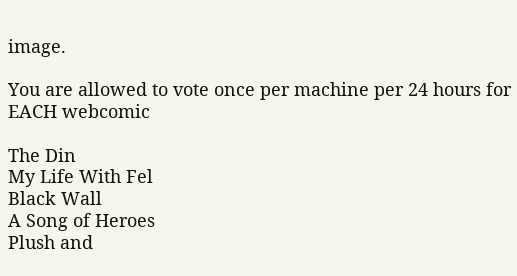image.

You are allowed to vote once per machine per 24 hours for EACH webcomic

The Din
My Life With Fel
Black Wall
A Song of Heroes
Plush and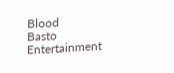Blood
Basto Entertainment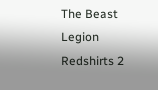The Beast Legion
Redshirts 2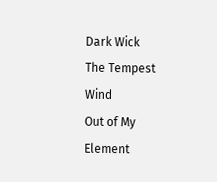Dark Wick
The Tempest Wind
Out of My Element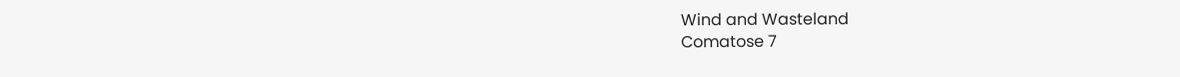Wind and Wasteland
Comatose 7